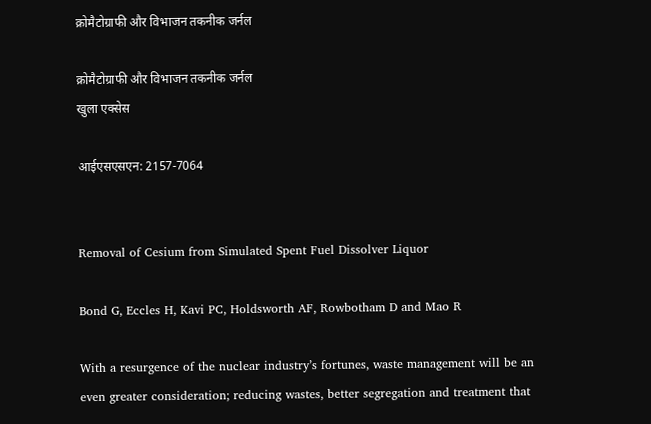क्रोमैटोग्राफी और विभाजन तकनीक जर्नल

क्रोमैटोग्राफी और विभाजन तकनीक जर्नल
खुला एक्सेस

आईएसएसएन: 2157-7064


Removal of Cesium from Simulated Spent Fuel Dissolver Liquor

Bond G, Eccles H, Kavi PC, Holdsworth AF, Rowbotham D and Mao R

With a resurgence of the nuclear industry’s fortunes, waste management will be an even greater consideration; reducing wastes, better segregation and treatment that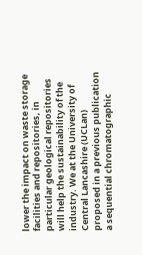lower the impact on waste storage facilities and repositories, in particular geological repositories will help the sustainability of the industry. We at the University of Central Lancashire (UCLan) proposed in a previous publication a sequential chromatographic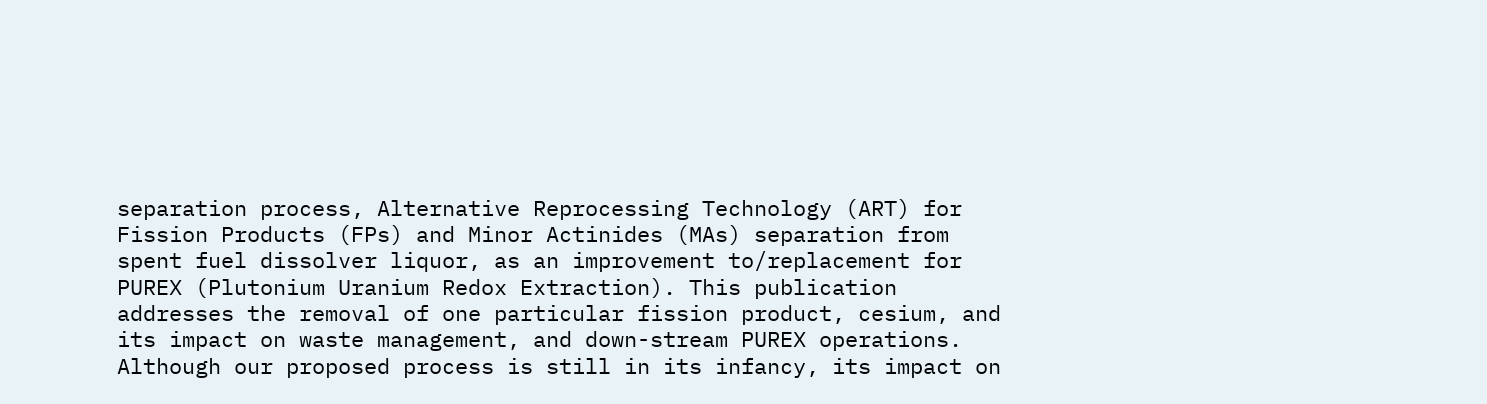separation process, Alternative Reprocessing Technology (ART) for Fission Products (FPs) and Minor Actinides (MAs) separation from spent fuel dissolver liquor, as an improvement to/replacement for PUREX (Plutonium Uranium Redox Extraction). This publication addresses the removal of one particular fission product, cesium, and its impact on waste management, and down-stream PUREX operations. Although our proposed process is still in its infancy, its impact on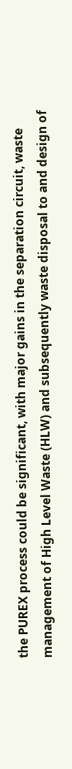the PUREX process could be significant, with major gains in the separation circuit, waste management of High Level Waste (HLW) and subsequently waste disposal to and design of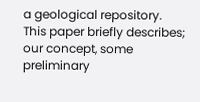a geological repository. This paper briefly describes; our concept, some preliminary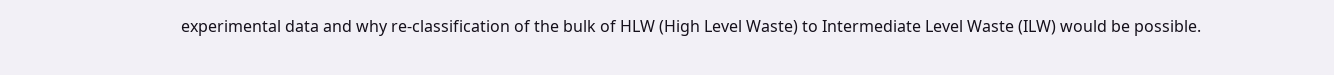experimental data and why re-classification of the bulk of HLW (High Level Waste) to Intermediate Level Waste (ILW) would be possible.